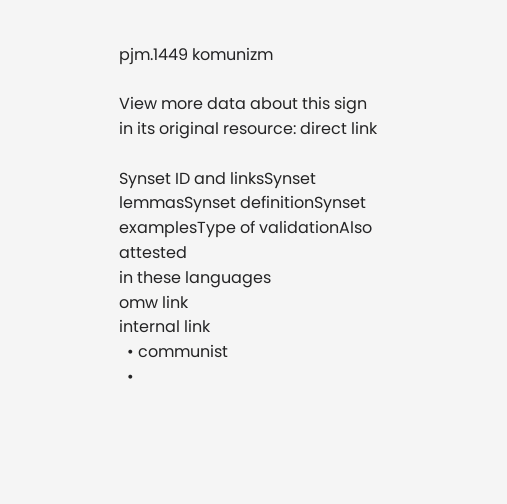pjm.1449 komunizm

View more data about this sign in its original resource: direct link

Synset ID and linksSynset lemmasSynset definitionSynset examplesType of validationAlso attested
in these languages
omw link
internal link
  • communist
  •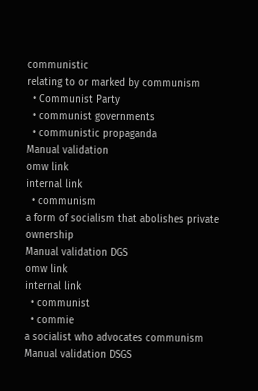communistic
relating to or marked by communism
  • Communist Party
  • communist governments
  • communistic propaganda
Manual validation
omw link
internal link
  • communism
a form of socialism that abolishes private ownership
Manual validation DGS
omw link
internal link
  • communist
  • commie
a socialist who advocates communism
Manual validation DSGS